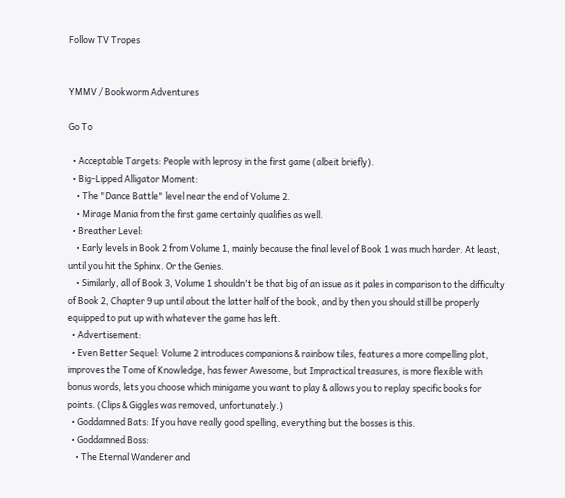Follow TV Tropes


YMMV / Bookworm Adventures

Go To

  • Acceptable Targets: People with leprosy in the first game (albeit briefly).
  • Big-Lipped Alligator Moment:
    • The "Dance Battle" level near the end of Volume 2.
    • Mirage Mania from the first game certainly qualifies as well.
  • Breather Level:
    • Early levels in Book 2 from Volume 1, mainly because the final level of Book 1 was much harder. At least, until you hit the Sphinx. Or the Genies.
    • Similarly, all of Book 3, Volume 1 shouldn't be that big of an issue as it pales in comparison to the difficulty of Book 2, Chapter 9 up until about the latter half of the book, and by then you should still be properly equipped to put up with whatever the game has left.
  • Advertisement:
  • Even Better Sequel: Volume 2 introduces companions & rainbow tiles, features a more compelling plot, improves the Tome of Knowledge, has fewer Awesome, but Impractical treasures, is more flexible with bonus words, lets you choose which minigame you want to play & allows you to replay specific books for points. (Clips & Giggles was removed, unfortunately.)
  • Goddamned Bats: If you have really good spelling, everything but the bosses is this.
  • Goddamned Boss:
    • The Eternal Wanderer and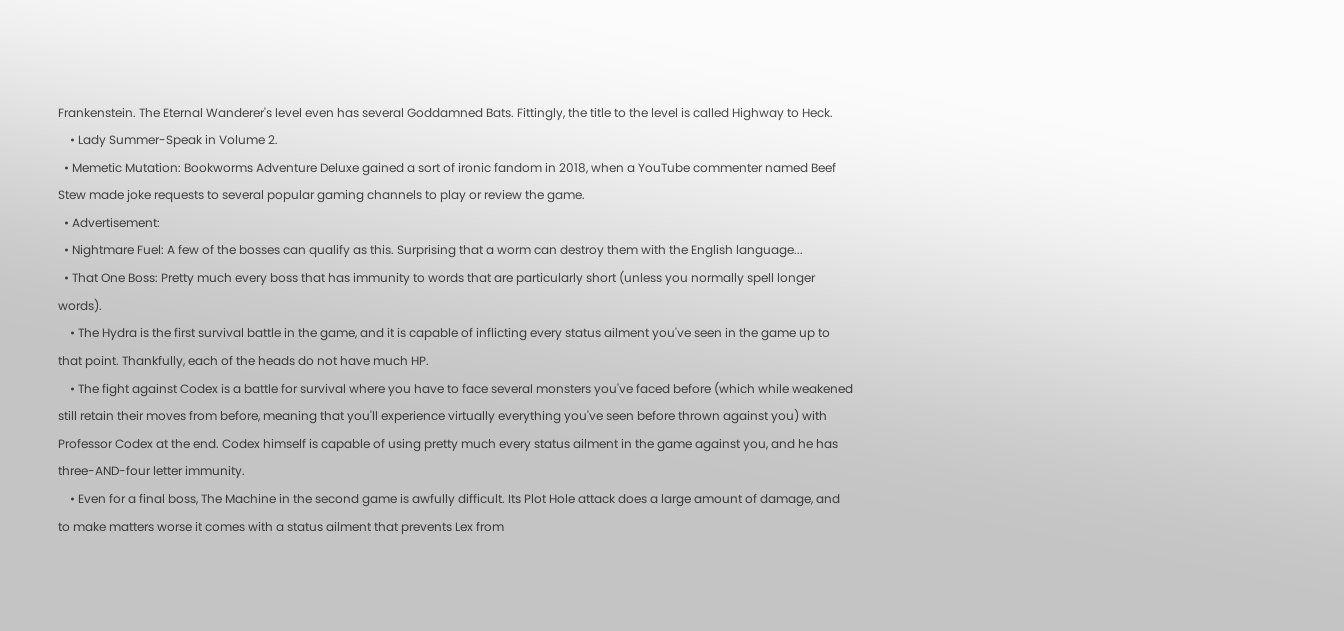Frankenstein. The Eternal Wanderer's level even has several Goddamned Bats. Fittingly, the title to the level is called Highway to Heck.
    • Lady Summer-Speak in Volume 2.
  • Memetic Mutation: Bookworms Adventure Deluxe gained a sort of ironic fandom in 2018, when a YouTube commenter named Beef Stew made joke requests to several popular gaming channels to play or review the game.
  • Advertisement:
  • Nightmare Fuel: A few of the bosses can qualify as this. Surprising that a worm can destroy them with the English language...
  • That One Boss: Pretty much every boss that has immunity to words that are particularly short (unless you normally spell longer words).
    • The Hydra is the first survival battle in the game, and it is capable of inflicting every status ailment you've seen in the game up to that point. Thankfully, each of the heads do not have much HP.
    • The fight against Codex is a battle for survival where you have to face several monsters you've faced before (which while weakened still retain their moves from before, meaning that you'll experience virtually everything you've seen before thrown against you) with Professor Codex at the end. Codex himself is capable of using pretty much every status ailment in the game against you, and he has three-AND-four letter immunity.
    • Even for a final boss, The Machine in the second game is awfully difficult. Its Plot Hole attack does a large amount of damage, and to make matters worse it comes with a status ailment that prevents Lex from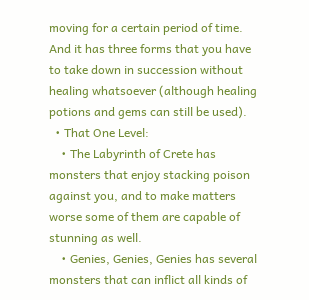moving for a certain period of time. And it has three forms that you have to take down in succession without healing whatsoever (although healing potions and gems can still be used).
  • That One Level:
    • The Labyrinth of Crete has monsters that enjoy stacking poison against you, and to make matters worse some of them are capable of stunning as well.
    • Genies, Genies, Genies has several monsters that can inflict all kinds of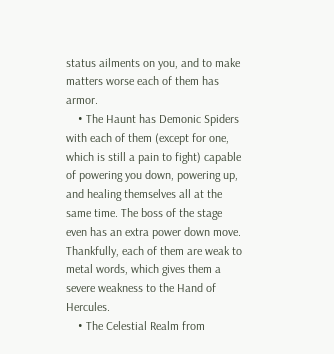status ailments on you, and to make matters worse each of them has armor.
    • The Haunt has Demonic Spiders with each of them (except for one, which is still a pain to fight) capable of powering you down, powering up, and healing themselves all at the same time. The boss of the stage even has an extra power down move. Thankfully, each of them are weak to metal words, which gives them a severe weakness to the Hand of Hercules.
    • The Celestial Realm from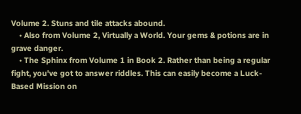Volume 2. Stuns and tile attacks abound.
    • Also from Volume 2, Virtually a World. Your gems & potions are in grave danger.
    • The Sphinx from Volume 1 in Book 2. Rather than being a regular fight, you've got to answer riddles. This can easily become a Luck-Based Mission on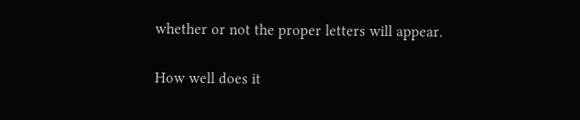whether or not the proper letters will appear.

How well does it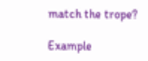match the trope?

Example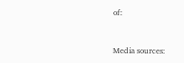of:


Media sources: